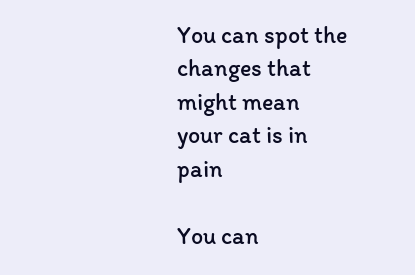You can spot the changes that might mean your cat is in pain

You can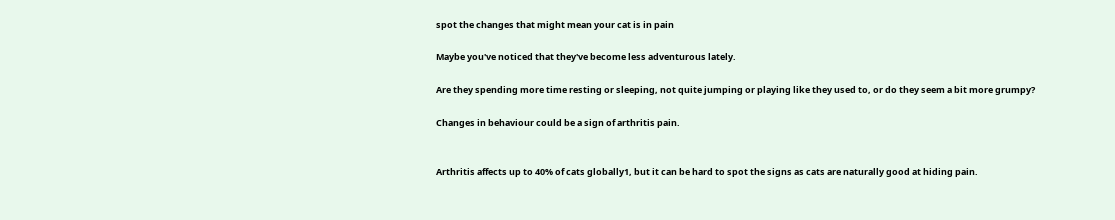spot the changes that might mean your cat is in pain

Maybe you've noticed that they've become less adventurous lately.

Are they spending more time resting or sleeping, not quite jumping or playing like they used to, or do they seem a bit more grumpy?

Changes in behaviour could be a sign of arthritis pain.


Arthritis affects up to 40% of cats globally1, but it can be hard to spot the signs as cats are naturally good at hiding pain.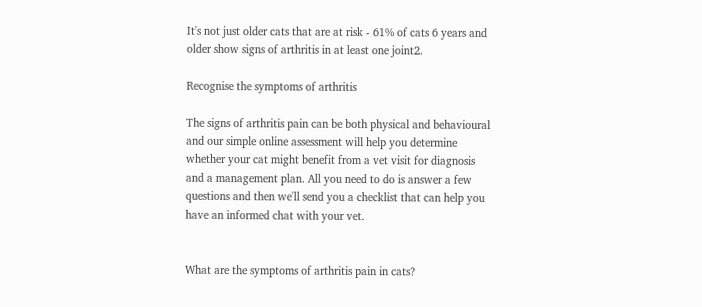It's not just older cats that are at risk - 61% of cats 6 years and older show signs of arthritis in at least one joint2.

Recognise the symptoms of arthritis

The signs of arthritis pain can be both physical and behavioural and our simple online assessment will help you determine whether your cat might benefit from a vet visit for diagnosis and a management plan. All you need to do is answer a few questions and then we'll send you a checklist that can help you have an informed chat with your vet.


What are the symptoms of arthritis pain in cats?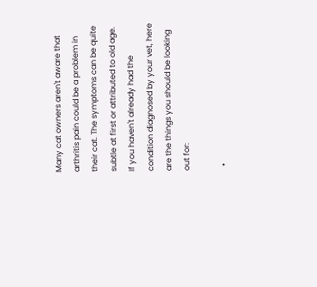Many cat owners aren't aware that arthritis pain could be a problem in their cat. The symptoms can be quite subtle at first or attributed to old age. If you haven't already had the condition diagnosed by your vet, here are the things you should be looking out for:

  •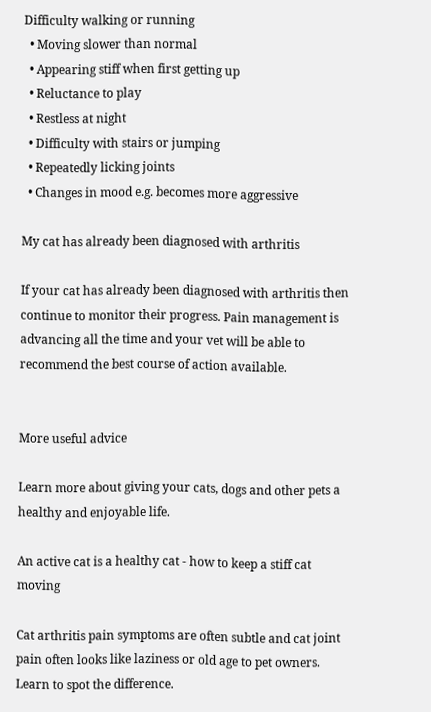Difficulty walking or running
  • Moving slower than normal
  • Appearing stiff when first getting up
  • Reluctance to play
  • Restless at night
  • Difficulty with stairs or jumping
  • Repeatedly licking joints
  • Changes in mood e.g. becomes more aggressive

My cat has already been diagnosed with arthritis

If your cat has already been diagnosed with arthritis then continue to monitor their progress. Pain management is advancing all the time and your vet will be able to recommend the best course of action available.


More useful advice

Learn more about giving your cats, dogs and other pets a healthy and enjoyable life.

An active cat is a healthy cat - how to keep a stiff cat moving

Cat arthritis pain symptoms are often subtle and cat joint pain often looks like laziness or old age to pet owners. Learn to spot the difference.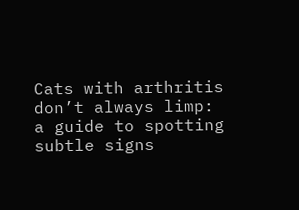Cats with arthritis don’t always limp: a guide to spotting subtle signs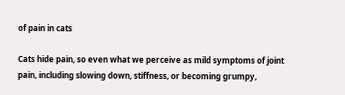of pain in cats

Cats hide pain, so even what we perceive as mild symptoms of joint pain, including slowing down, stiffness, or becoming grumpy,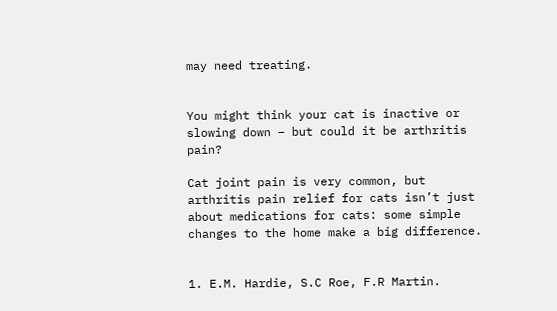may need treating.


You might think your cat is inactive or slowing down – but could it be arthritis pain?

Cat joint pain is very common, but arthritis pain relief for cats isn’t just about medications for cats: some simple changes to the home make a big difference.


1. E.M. Hardie, S.C Roe, F.R Martin.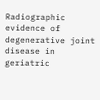Radiographic evidence of degenerative joint disease in geriatric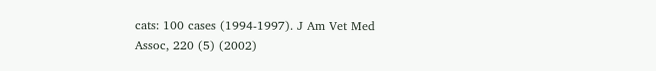cats: 100 cases (1994-1997). J Am Vet Med Assoc, 220 (5) (2002)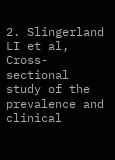2. Slingerland LI et al, Cross-sectional study of the prevalence and clinical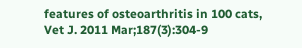features of osteoarthritis in 100 cats, Vet J. 2011 Mar;187(3):304-9